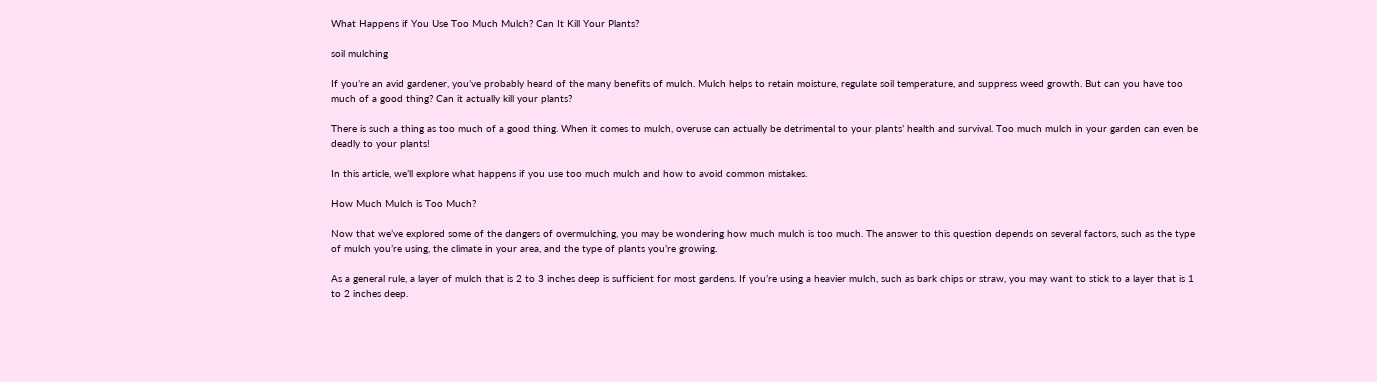What Happens if You Use Too Much Mulch? Can It Kill Your Plants?

soil mulching

If you’re an avid gardener, you’ve probably heard of the many benefits of mulch. Mulch helps to retain moisture, regulate soil temperature, and suppress weed growth. But can you have too much of a good thing? Can it actually kill your plants?

There is such a thing as too much of a good thing. When it comes to mulch, overuse can actually be detrimental to your plants’ health and survival. Too much mulch in your garden can even be deadly to your plants!

In this article, we’ll explore what happens if you use too much mulch and how to avoid common mistakes.

How Much Mulch is Too Much?

Now that we’ve explored some of the dangers of overmulching, you may be wondering how much mulch is too much. The answer to this question depends on several factors, such as the type of mulch you’re using, the climate in your area, and the type of plants you’re growing.

As a general rule, a layer of mulch that is 2 to 3 inches deep is sufficient for most gardens. If you’re using a heavier mulch, such as bark chips or straw, you may want to stick to a layer that is 1 to 2 inches deep.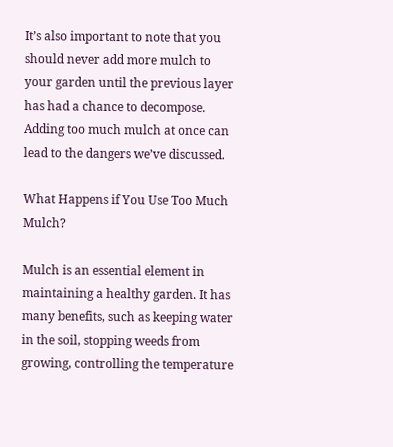It’s also important to note that you should never add more mulch to your garden until the previous layer has had a chance to decompose. Adding too much mulch at once can lead to the dangers we’ve discussed.

What Happens if You Use Too Much Mulch?

Mulch is an essential element in maintaining a healthy garden. It has many benefits, such as keeping water in the soil, stopping weeds from growing, controlling the temperature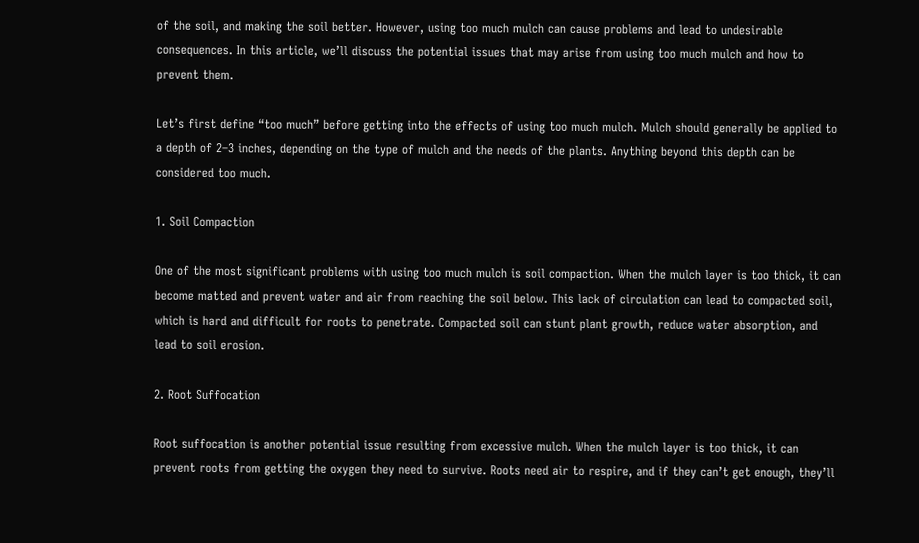of the soil, and making the soil better. However, using too much mulch can cause problems and lead to undesirable consequences. In this article, we’ll discuss the potential issues that may arise from using too much mulch and how to prevent them.

Let’s first define “too much” before getting into the effects of using too much mulch. Mulch should generally be applied to a depth of 2–3 inches, depending on the type of mulch and the needs of the plants. Anything beyond this depth can be considered too much.

1. Soil Compaction

One of the most significant problems with using too much mulch is soil compaction. When the mulch layer is too thick, it can become matted and prevent water and air from reaching the soil below. This lack of circulation can lead to compacted soil, which is hard and difficult for roots to penetrate. Compacted soil can stunt plant growth, reduce water absorption, and lead to soil erosion.

2. Root Suffocation

Root suffocation is another potential issue resulting from excessive mulch. When the mulch layer is too thick, it can prevent roots from getting the oxygen they need to survive. Roots need air to respire, and if they can’t get enough, they’ll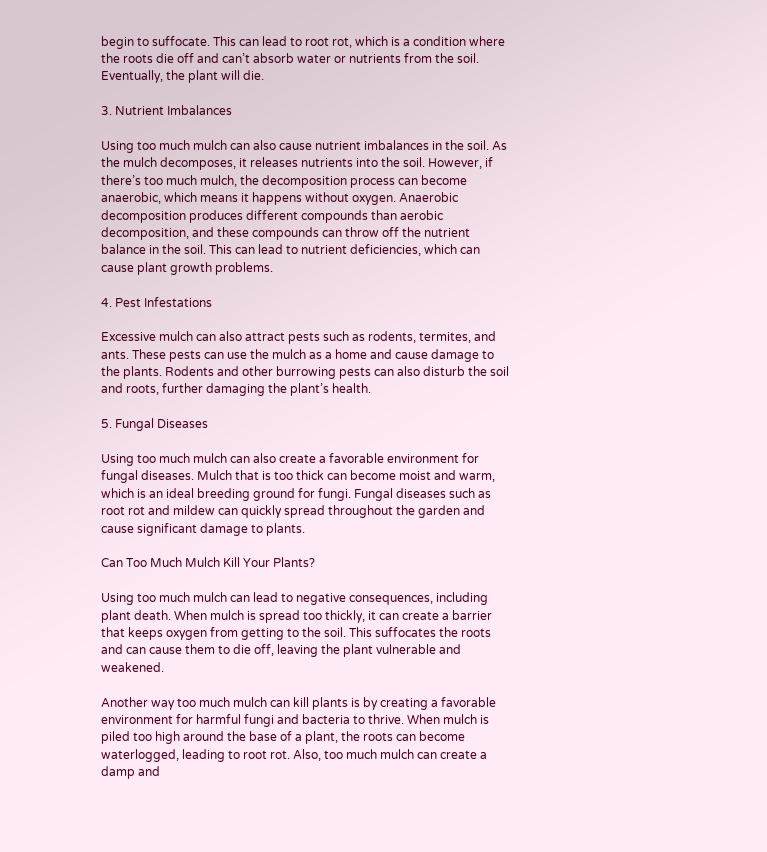begin to suffocate. This can lead to root rot, which is a condition where the roots die off and can’t absorb water or nutrients from the soil. Eventually, the plant will die.

3. Nutrient Imbalances

Using too much mulch can also cause nutrient imbalances in the soil. As the mulch decomposes, it releases nutrients into the soil. However, if there’s too much mulch, the decomposition process can become anaerobic, which means it happens without oxygen. Anaerobic decomposition produces different compounds than aerobic decomposition, and these compounds can throw off the nutrient balance in the soil. This can lead to nutrient deficiencies, which can cause plant growth problems.

4. Pest Infestations

Excessive mulch can also attract pests such as rodents, termites, and ants. These pests can use the mulch as a home and cause damage to the plants. Rodents and other burrowing pests can also disturb the soil and roots, further damaging the plant’s health.

5. Fungal Diseases

Using too much mulch can also create a favorable environment for fungal diseases. Mulch that is too thick can become moist and warm, which is an ideal breeding ground for fungi. Fungal diseases such as root rot and mildew can quickly spread throughout the garden and cause significant damage to plants.

Can Too Much Mulch Kill Your Plants?

Using too much mulch can lead to negative consequences, including plant death. When mulch is spread too thickly, it can create a barrier that keeps oxygen from getting to the soil. This suffocates the roots and can cause them to die off, leaving the plant vulnerable and weakened.

Another way too much mulch can kill plants is by creating a favorable environment for harmful fungi and bacteria to thrive. When mulch is piled too high around the base of a plant, the roots can become waterlogged, leading to root rot. Also, too much mulch can create a damp and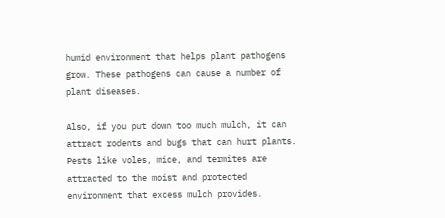humid environment that helps plant pathogens grow. These pathogens can cause a number of plant diseases.

Also, if you put down too much mulch, it can attract rodents and bugs that can hurt plants. Pests like voles, mice, and termites are attracted to the moist and protected environment that excess mulch provides.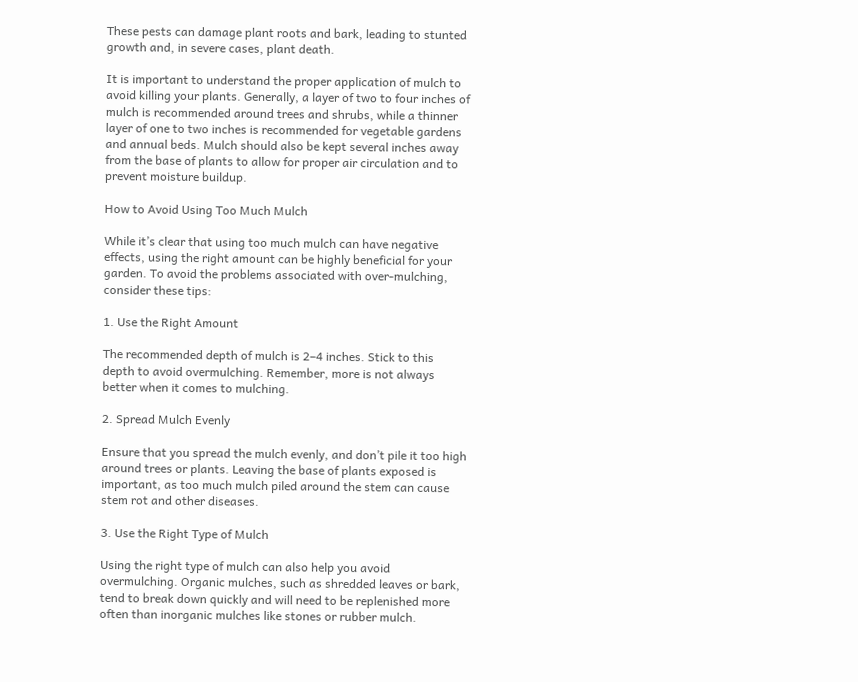These pests can damage plant roots and bark, leading to stunted growth and, in severe cases, plant death.

It is important to understand the proper application of mulch to avoid killing your plants. Generally, a layer of two to four inches of mulch is recommended around trees and shrubs, while a thinner layer of one to two inches is recommended for vegetable gardens and annual beds. Mulch should also be kept several inches away from the base of plants to allow for proper air circulation and to prevent moisture buildup.

How to Avoid Using Too Much Mulch

While it’s clear that using too much mulch can have negative effects, using the right amount can be highly beneficial for your garden. To avoid the problems associated with over-mulching, consider these tips:

1. Use the Right Amount

The recommended depth of mulch is 2–4 inches. Stick to this depth to avoid overmulching. Remember, more is not always better when it comes to mulching.

2. Spread Mulch Evenly

Ensure that you spread the mulch evenly, and don’t pile it too high around trees or plants. Leaving the base of plants exposed is important, as too much mulch piled around the stem can cause stem rot and other diseases.

3. Use the Right Type of Mulch

Using the right type of mulch can also help you avoid overmulching. Organic mulches, such as shredded leaves or bark, tend to break down quickly and will need to be replenished more often than inorganic mulches like stones or rubber mulch.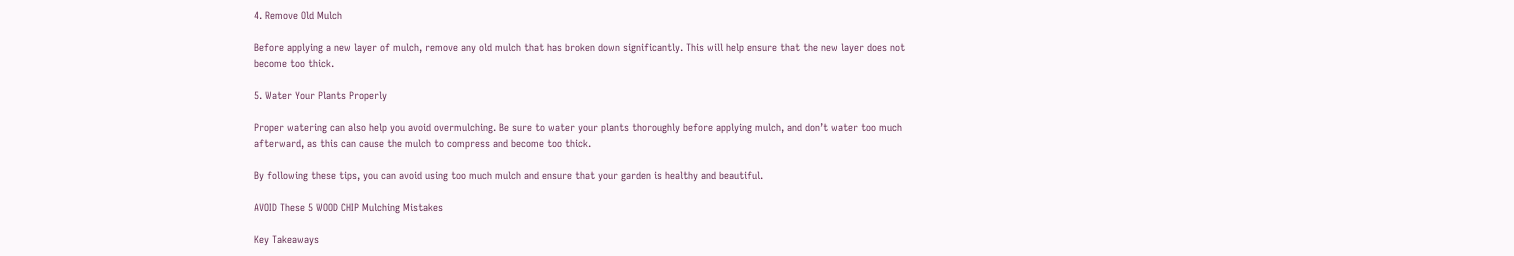4. Remove Old Mulch

Before applying a new layer of mulch, remove any old mulch that has broken down significantly. This will help ensure that the new layer does not become too thick.

5. Water Your Plants Properly

Proper watering can also help you avoid overmulching. Be sure to water your plants thoroughly before applying mulch, and don’t water too much afterward, as this can cause the mulch to compress and become too thick.

By following these tips, you can avoid using too much mulch and ensure that your garden is healthy and beautiful.

AVOID These 5 WOOD CHIP Mulching Mistakes

Key Takeaways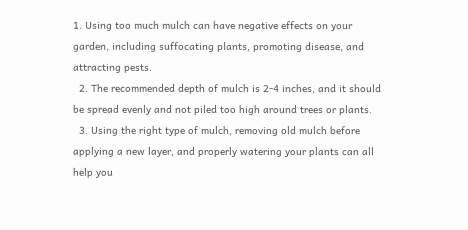1. Using too much mulch can have negative effects on your garden, including suffocating plants, promoting disease, and attracting pests.
  2. The recommended depth of mulch is 2-4 inches, and it should be spread evenly and not piled too high around trees or plants.
  3. Using the right type of mulch, removing old mulch before applying a new layer, and properly watering your plants can all help you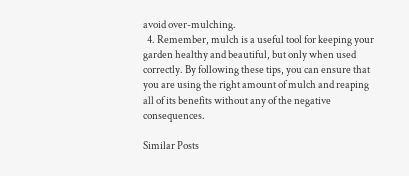avoid over-mulching.
  4. Remember, mulch is a useful tool for keeping your garden healthy and beautiful, but only when used correctly. By following these tips, you can ensure that you are using the right amount of mulch and reaping all of its benefits without any of the negative consequences.

Similar Posts